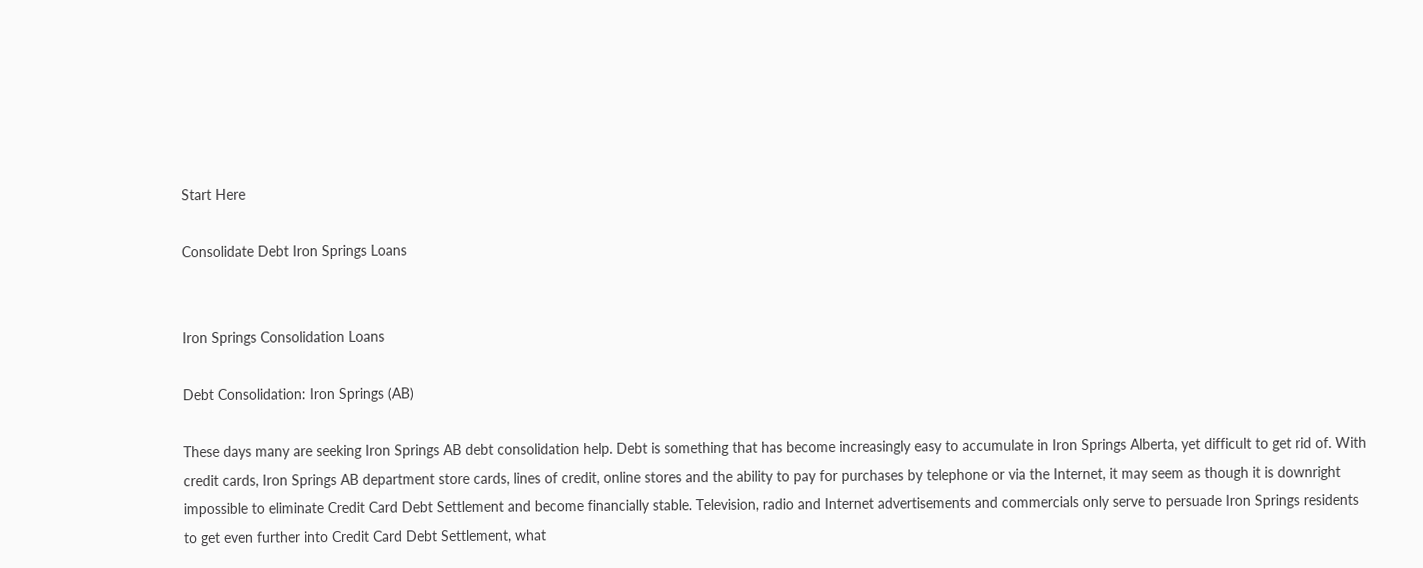Start Here

Consolidate Debt Iron Springs Loans


Iron Springs Consolidation Loans

Debt Consolidation: Iron Springs (AB)

These days many are seeking Iron Springs AB debt consolidation help. Debt is something that has become increasingly easy to accumulate in Iron Springs Alberta, yet difficult to get rid of. With credit cards, Iron Springs AB department store cards, lines of credit, online stores and the ability to pay for purchases by telephone or via the Internet, it may seem as though it is downright impossible to eliminate Credit Card Debt Settlement and become financially stable. Television, radio and Internet advertisements and commercials only serve to persuade Iron Springs residents to get even further into Credit Card Debt Settlement, what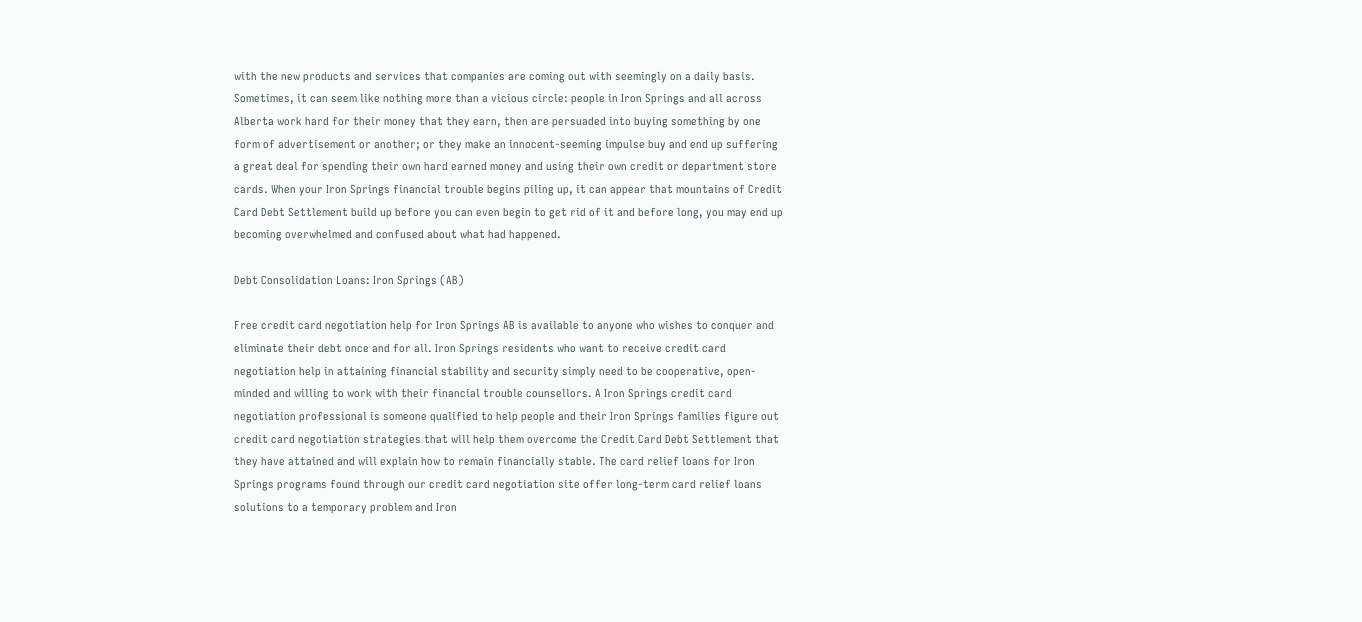with the new products and services that companies are coming out with seemingly on a daily basis. Sometimes, it can seem like nothing more than a vicious circle: people in Iron Springs and all across Alberta work hard for their money that they earn, then are persuaded into buying something by one form of advertisement or another; or they make an innocent-seeming impulse buy and end up suffering a great deal for spending their own hard earned money and using their own credit or department store cards. When your Iron Springs financial trouble begins piling up, it can appear that mountains of Credit Card Debt Settlement build up before you can even begin to get rid of it and before long, you may end up becoming overwhelmed and confused about what had happened.

Debt Consolidation Loans: Iron Springs (AB)

Free credit card negotiation help for Iron Springs AB is available to anyone who wishes to conquer and eliminate their debt once and for all. Iron Springs residents who want to receive credit card negotiation help in attaining financial stability and security simply need to be cooperative, open-minded and willing to work with their financial trouble counsellors. A Iron Springs credit card negotiation professional is someone qualified to help people and their Iron Springs families figure out credit card negotiation strategies that will help them overcome the Credit Card Debt Settlement that they have attained and will explain how to remain financially stable. The card relief loans for Iron Springs programs found through our credit card negotiation site offer long-term card relief loans solutions to a temporary problem and Iron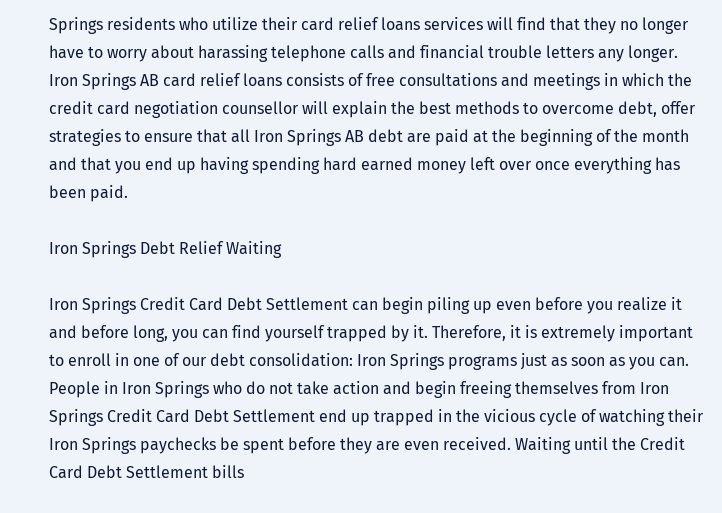Springs residents who utilize their card relief loans services will find that they no longer have to worry about harassing telephone calls and financial trouble letters any longer. Iron Springs AB card relief loans consists of free consultations and meetings in which the credit card negotiation counsellor will explain the best methods to overcome debt, offer strategies to ensure that all Iron Springs AB debt are paid at the beginning of the month and that you end up having spending hard earned money left over once everything has been paid.

Iron Springs Debt Relief Waiting

Iron Springs Credit Card Debt Settlement can begin piling up even before you realize it and before long, you can find yourself trapped by it. Therefore, it is extremely important to enroll in one of our debt consolidation: Iron Springs programs just as soon as you can. People in Iron Springs who do not take action and begin freeing themselves from Iron Springs Credit Card Debt Settlement end up trapped in the vicious cycle of watching their Iron Springs paychecks be spent before they are even received. Waiting until the Credit Card Debt Settlement bills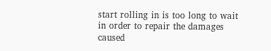start rolling in is too long to wait in order to repair the damages caused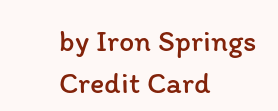by Iron Springs Credit Card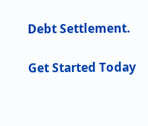Debt Settlement.

Get Started Today